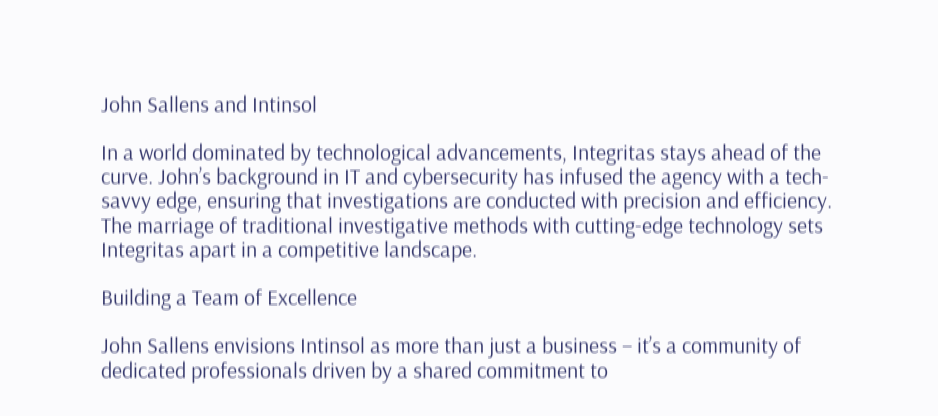John Sallens and Intinsol

In a world dominated by technological advancements, Integritas stays ahead of the curve. John’s background in IT and cybersecurity has infused the agency with a tech-savvy edge, ensuring that investigations are conducted with precision and efficiency. The marriage of traditional investigative methods with cutting-edge technology sets Integritas apart in a competitive landscape.

Building a Team of Excellence

John Sallens envisions Intinsol as more than just a business – it’s a community of dedicated professionals driven by a shared commitment to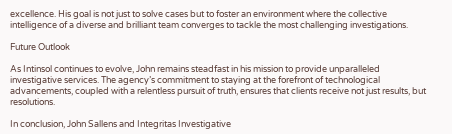excellence. His goal is not just to solve cases but to foster an environment where the collective intelligence of a diverse and brilliant team converges to tackle the most challenging investigations.

Future Outlook

As Intinsol continues to evolve, John remains steadfast in his mission to provide unparalleled investigative services. The agency’s commitment to staying at the forefront of technological advancements, coupled with a relentless pursuit of truth, ensures that clients receive not just results, but resolutions.

In conclusion, John Sallens and Integritas Investigative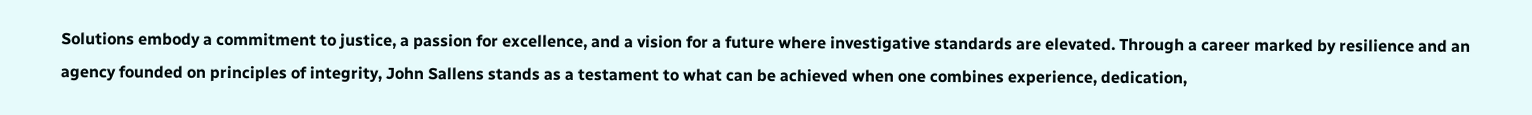Solutions embody a commitment to justice, a passion for excellence, and a vision for a future where investigative standards are elevated. Through a career marked by resilience and an agency founded on principles of integrity, John Sallens stands as a testament to what can be achieved when one combines experience, dedication,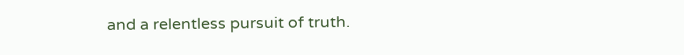and a relentless pursuit of truth.